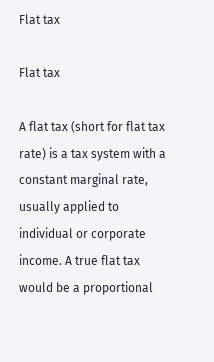Flat tax

Flat tax

A flat tax (short for flat tax rate) is a tax system with a constant marginal rate, usually applied to individual or corporate income. A true flat tax would be a proportional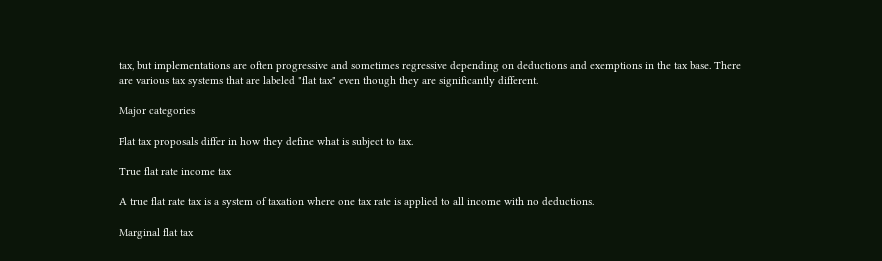tax, but implementations are often progressive and sometimes regressive depending on deductions and exemptions in the tax base. There are various tax systems that are labeled "flat tax" even though they are significantly different.

Major categories

Flat tax proposals differ in how they define what is subject to tax.

True flat rate income tax

A true flat rate tax is a system of taxation where one tax rate is applied to all income with no deductions.

Marginal flat tax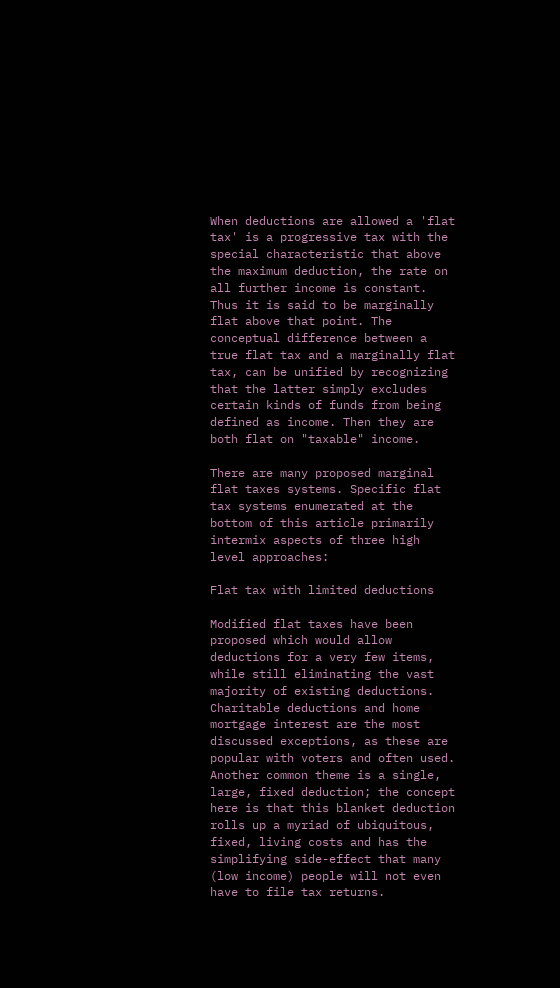When deductions are allowed a 'flat tax' is a progressive tax with the special characteristic that above the maximum deduction, the rate on all further income is constant. Thus it is said to be marginally flat above that point. The conceptual difference between a true flat tax and a marginally flat tax, can be unified by recognizing that the latter simply excludes certain kinds of funds from being defined as income. Then they are both flat on "taxable" income.

There are many proposed marginal flat taxes systems. Specific flat tax systems enumerated at the bottom of this article primarily intermix aspects of three high level approaches:

Flat tax with limited deductions

Modified flat taxes have been proposed which would allow deductions for a very few items, while still eliminating the vast majority of existing deductions. Charitable deductions and home mortgage interest are the most discussed exceptions, as these are popular with voters and often used. Another common theme is a single, large, fixed deduction; the concept here is that this blanket deduction rolls up a myriad of ubiquitous, fixed, living costs and has the simplifying side-effect that many (low income) people will not even have to file tax returns.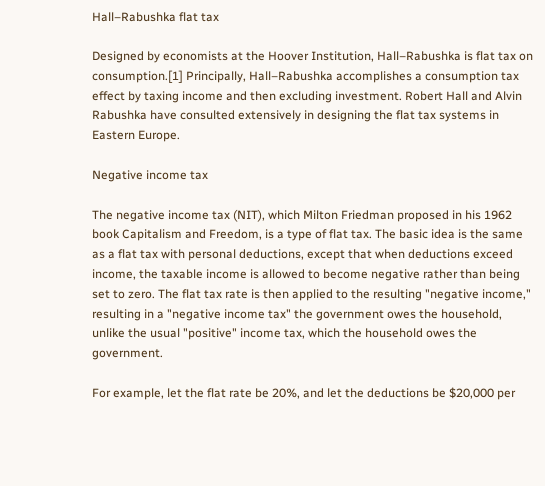Hall–Rabushka flat tax

Designed by economists at the Hoover Institution, Hall–Rabushka is flat tax on consumption.[1] Principally, Hall–Rabushka accomplishes a consumption tax effect by taxing income and then excluding investment. Robert Hall and Alvin Rabushka have consulted extensively in designing the flat tax systems in Eastern Europe.

Negative income tax

The negative income tax (NIT), which Milton Friedman proposed in his 1962 book Capitalism and Freedom, is a type of flat tax. The basic idea is the same as a flat tax with personal deductions, except that when deductions exceed income, the taxable income is allowed to become negative rather than being set to zero. The flat tax rate is then applied to the resulting "negative income," resulting in a "negative income tax" the government owes the household, unlike the usual "positive" income tax, which the household owes the government.

For example, let the flat rate be 20%, and let the deductions be $20,000 per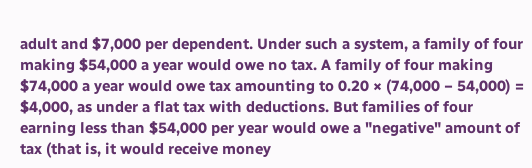adult and $7,000 per dependent. Under such a system, a family of four making $54,000 a year would owe no tax. A family of four making $74,000 a year would owe tax amounting to 0.20 × (74,000 − 54,000) = $4,000, as under a flat tax with deductions. But families of four earning less than $54,000 per year would owe a "negative" amount of tax (that is, it would receive money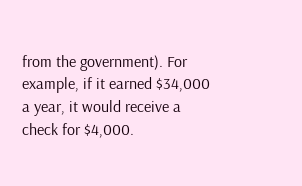from the government). For example, if it earned $34,000 a year, it would receive a check for $4,000.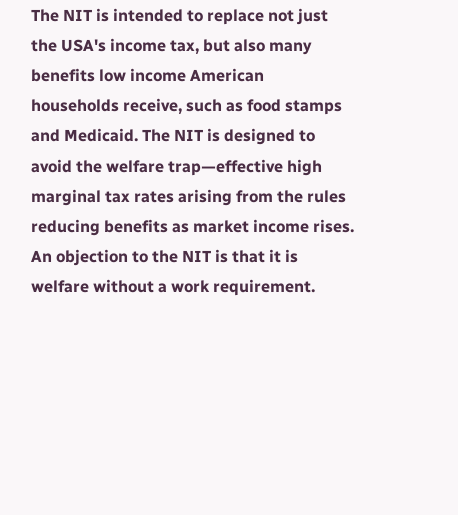The NIT is intended to replace not just the USA's income tax, but also many benefits low income American households receive, such as food stamps and Medicaid. The NIT is designed to avoid the welfare trap—effective high marginal tax rates arising from the rules reducing benefits as market income rises. An objection to the NIT is that it is welfare without a work requirement.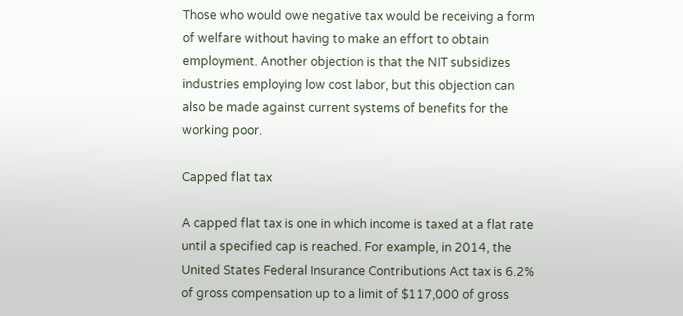Those who would owe negative tax would be receiving a form of welfare without having to make an effort to obtain employment. Another objection is that the NIT subsidizes industries employing low cost labor, but this objection can also be made against current systems of benefits for the working poor.

Capped flat tax

A capped flat tax is one in which income is taxed at a flat rate until a specified cap is reached. For example, in 2014, the United States Federal Insurance Contributions Act tax is 6.2% of gross compensation up to a limit of $117,000 of gross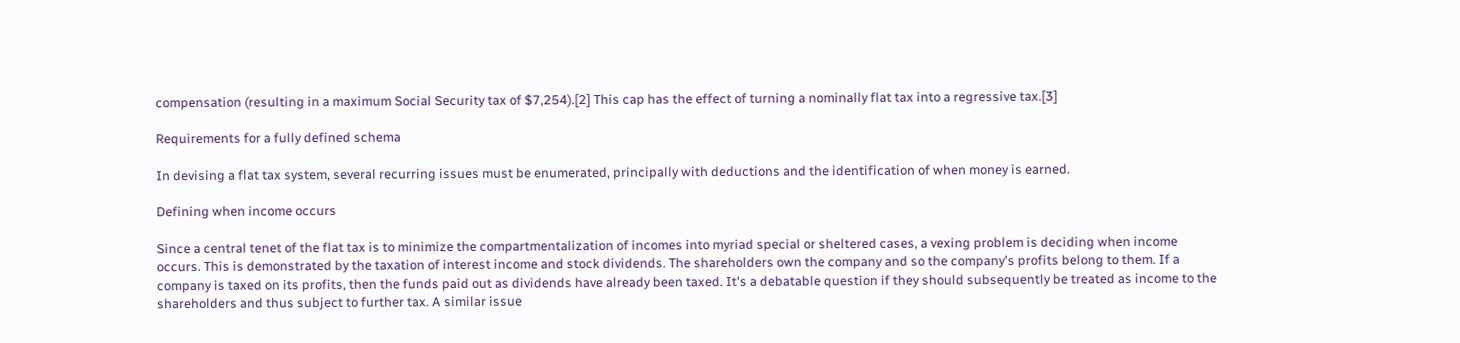compensation (resulting in a maximum Social Security tax of $7,254).[2] This cap has the effect of turning a nominally flat tax into a regressive tax.[3]

Requirements for a fully defined schema

In devising a flat tax system, several recurring issues must be enumerated, principally with deductions and the identification of when money is earned.

Defining when income occurs

Since a central tenet of the flat tax is to minimize the compartmentalization of incomes into myriad special or sheltered cases, a vexing problem is deciding when income occurs. This is demonstrated by the taxation of interest income and stock dividends. The shareholders own the company and so the company's profits belong to them. If a company is taxed on its profits, then the funds paid out as dividends have already been taxed. It's a debatable question if they should subsequently be treated as income to the shareholders and thus subject to further tax. A similar issue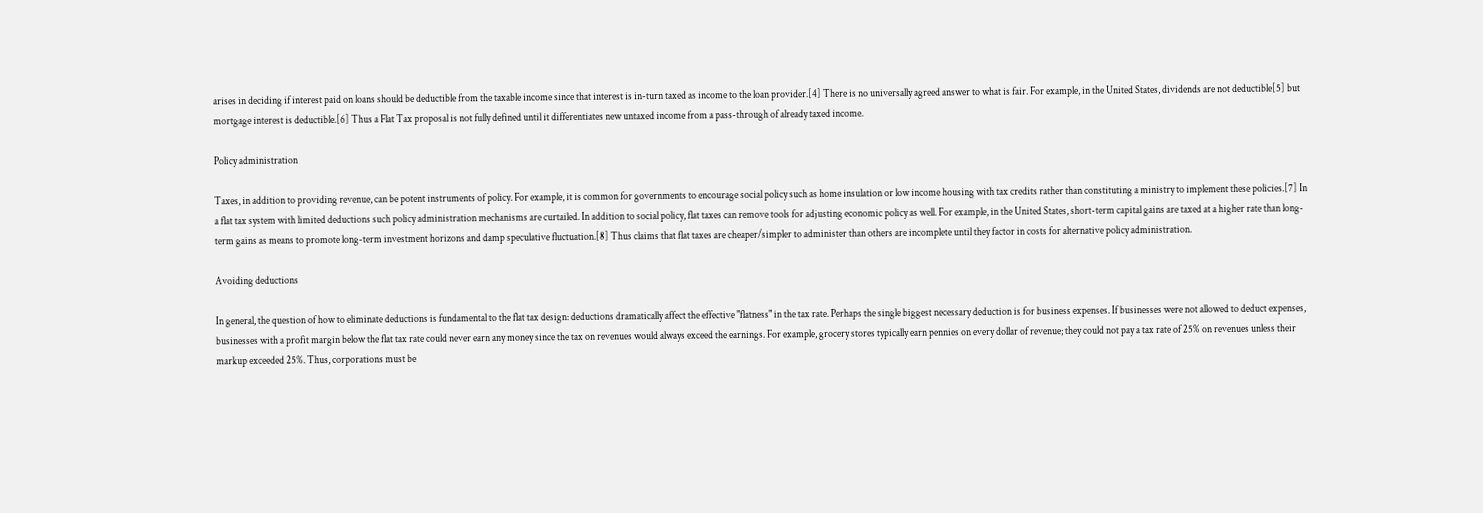arises in deciding if interest paid on loans should be deductible from the taxable income since that interest is in-turn taxed as income to the loan provider.[4] There is no universally agreed answer to what is fair. For example, in the United States, dividends are not deductible[5] but mortgage interest is deductible.[6] Thus a Flat Tax proposal is not fully defined until it differentiates new untaxed income from a pass-through of already taxed income.

Policy administration

Taxes, in addition to providing revenue, can be potent instruments of policy. For example, it is common for governments to encourage social policy such as home insulation or low income housing with tax credits rather than constituting a ministry to implement these policies.[7] In a flat tax system with limited deductions such policy administration mechanisms are curtailed. In addition to social policy, flat taxes can remove tools for adjusting economic policy as well. For example, in the United States, short-term capital gains are taxed at a higher rate than long-term gains as means to promote long-term investment horizons and damp speculative fluctuation.[8] Thus claims that flat taxes are cheaper/simpler to administer than others are incomplete until they factor in costs for alternative policy administration.

Avoiding deductions

In general, the question of how to eliminate deductions is fundamental to the flat tax design: deductions dramatically affect the effective "flatness" in the tax rate. Perhaps the single biggest necessary deduction is for business expenses. If businesses were not allowed to deduct expenses, businesses with a profit margin below the flat tax rate could never earn any money since the tax on revenues would always exceed the earnings. For example, grocery stores typically earn pennies on every dollar of revenue; they could not pay a tax rate of 25% on revenues unless their markup exceeded 25%. Thus, corporations must be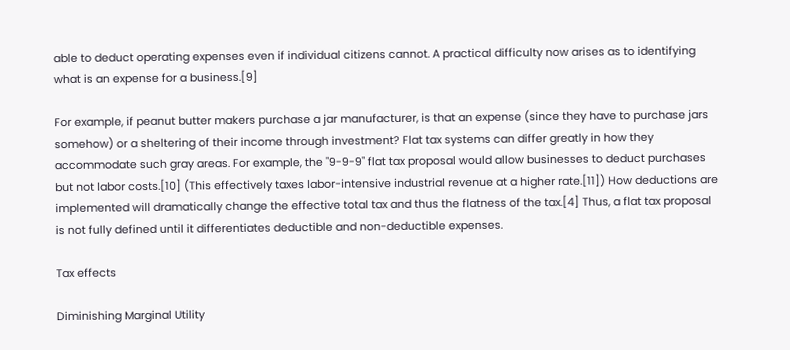able to deduct operating expenses even if individual citizens cannot. A practical difficulty now arises as to identifying what is an expense for a business.[9]

For example, if peanut butter makers purchase a jar manufacturer, is that an expense (since they have to purchase jars somehow) or a sheltering of their income through investment? Flat tax systems can differ greatly in how they accommodate such gray areas. For example, the "9-9-9" flat tax proposal would allow businesses to deduct purchases but not labor costs.[10] (This effectively taxes labor-intensive industrial revenue at a higher rate.[11]) How deductions are implemented will dramatically change the effective total tax and thus the flatness of the tax.[4] Thus, a flat tax proposal is not fully defined until it differentiates deductible and non-deductible expenses.

Tax effects

Diminishing Marginal Utility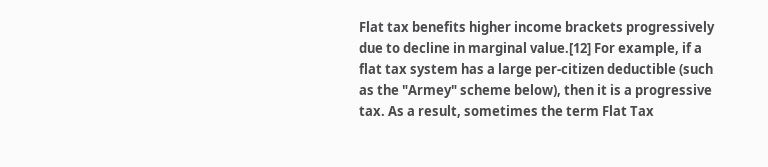Flat tax benefits higher income brackets progressively due to decline in marginal value.[12] For example, if a flat tax system has a large per-citizen deductible (such as the "Armey" scheme below), then it is a progressive tax. As a result, sometimes the term Flat Tax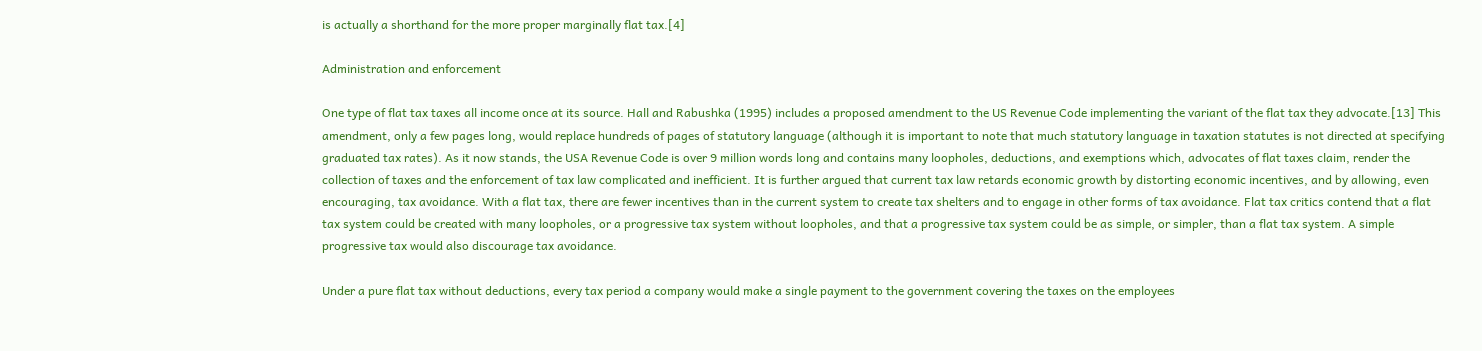is actually a shorthand for the more proper marginally flat tax.[4]

Administration and enforcement

One type of flat tax taxes all income once at its source. Hall and Rabushka (1995) includes a proposed amendment to the US Revenue Code implementing the variant of the flat tax they advocate.[13] This amendment, only a few pages long, would replace hundreds of pages of statutory language (although it is important to note that much statutory language in taxation statutes is not directed at specifying graduated tax rates). As it now stands, the USA Revenue Code is over 9 million words long and contains many loopholes, deductions, and exemptions which, advocates of flat taxes claim, render the collection of taxes and the enforcement of tax law complicated and inefficient. It is further argued that current tax law retards economic growth by distorting economic incentives, and by allowing, even encouraging, tax avoidance. With a flat tax, there are fewer incentives than in the current system to create tax shelters and to engage in other forms of tax avoidance. Flat tax critics contend that a flat tax system could be created with many loopholes, or a progressive tax system without loopholes, and that a progressive tax system could be as simple, or simpler, than a flat tax system. A simple progressive tax would also discourage tax avoidance.

Under a pure flat tax without deductions, every tax period a company would make a single payment to the government covering the taxes on the employees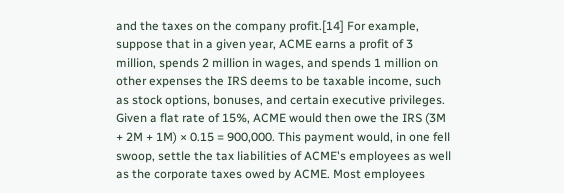and the taxes on the company profit.[14] For example, suppose that in a given year, ACME earns a profit of 3 million, spends 2 million in wages, and spends 1 million on other expenses the IRS deems to be taxable income, such as stock options, bonuses, and certain executive privileges. Given a flat rate of 15%, ACME would then owe the IRS (3M + 2M + 1M) × 0.15 = 900,000. This payment would, in one fell swoop, settle the tax liabilities of ACME's employees as well as the corporate taxes owed by ACME. Most employees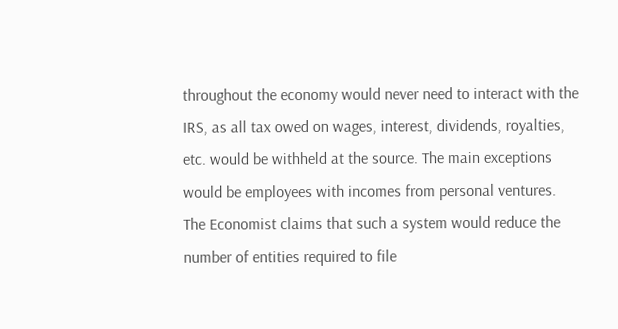throughout the economy would never need to interact with the IRS, as all tax owed on wages, interest, dividends, royalties, etc. would be withheld at the source. The main exceptions would be employees with incomes from personal ventures. The Economist claims that such a system would reduce the number of entities required to file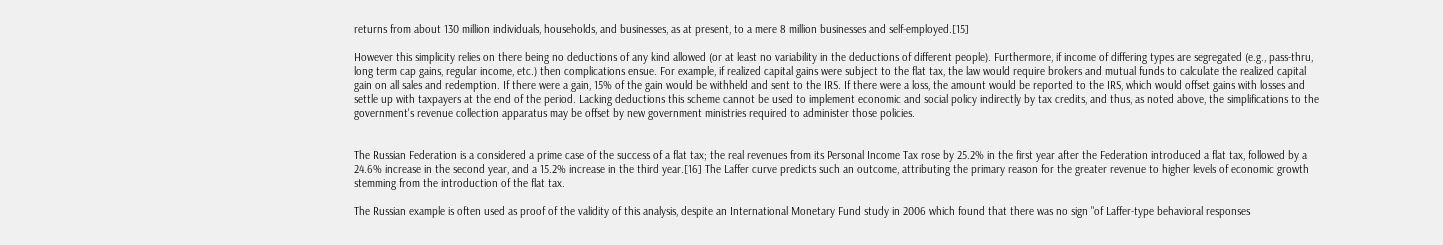returns from about 130 million individuals, households, and businesses, as at present, to a mere 8 million businesses and self-employed.[15]

However this simplicity relies on there being no deductions of any kind allowed (or at least no variability in the deductions of different people). Furthermore, if income of differing types are segregated (e.g., pass-thru, long term cap gains, regular income, etc.) then complications ensue. For example, if realized capital gains were subject to the flat tax, the law would require brokers and mutual funds to calculate the realized capital gain on all sales and redemption. If there were a gain, 15% of the gain would be withheld and sent to the IRS. If there were a loss, the amount would be reported to the IRS, which would offset gains with losses and settle up with taxpayers at the end of the period. Lacking deductions this scheme cannot be used to implement economic and social policy indirectly by tax credits, and thus, as noted above, the simplifications to the government's revenue collection apparatus may be offset by new government ministries required to administer those policies.


The Russian Federation is a considered a prime case of the success of a flat tax; the real revenues from its Personal Income Tax rose by 25.2% in the first year after the Federation introduced a flat tax, followed by a 24.6% increase in the second year, and a 15.2% increase in the third year.[16] The Laffer curve predicts such an outcome, attributing the primary reason for the greater revenue to higher levels of economic growth stemming from the introduction of the flat tax.

The Russian example is often used as proof of the validity of this analysis, despite an International Monetary Fund study in 2006 which found that there was no sign "of Laffer-type behavioral responses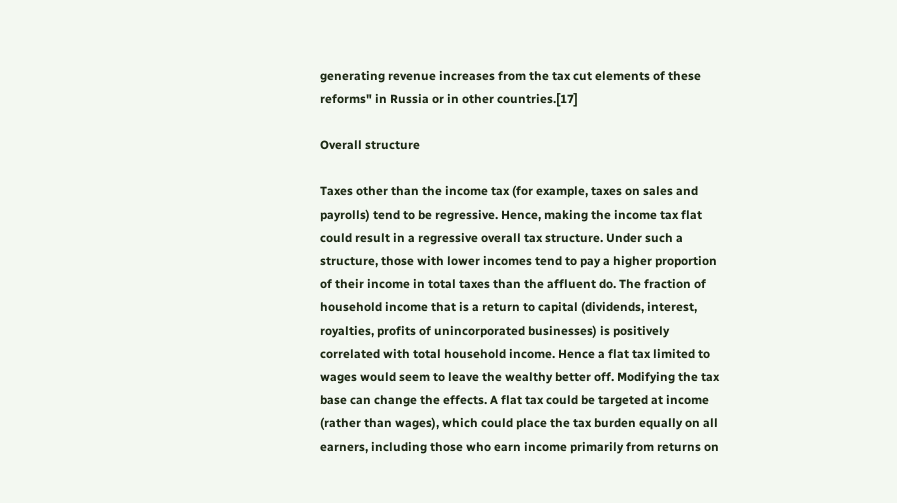generating revenue increases from the tax cut elements of these reforms" in Russia or in other countries.[17]

Overall structure

Taxes other than the income tax (for example, taxes on sales and payrolls) tend to be regressive. Hence, making the income tax flat could result in a regressive overall tax structure. Under such a structure, those with lower incomes tend to pay a higher proportion of their income in total taxes than the affluent do. The fraction of household income that is a return to capital (dividends, interest, royalties, profits of unincorporated businesses) is positively correlated with total household income. Hence a flat tax limited to wages would seem to leave the wealthy better off. Modifying the tax base can change the effects. A flat tax could be targeted at income (rather than wages), which could place the tax burden equally on all earners, including those who earn income primarily from returns on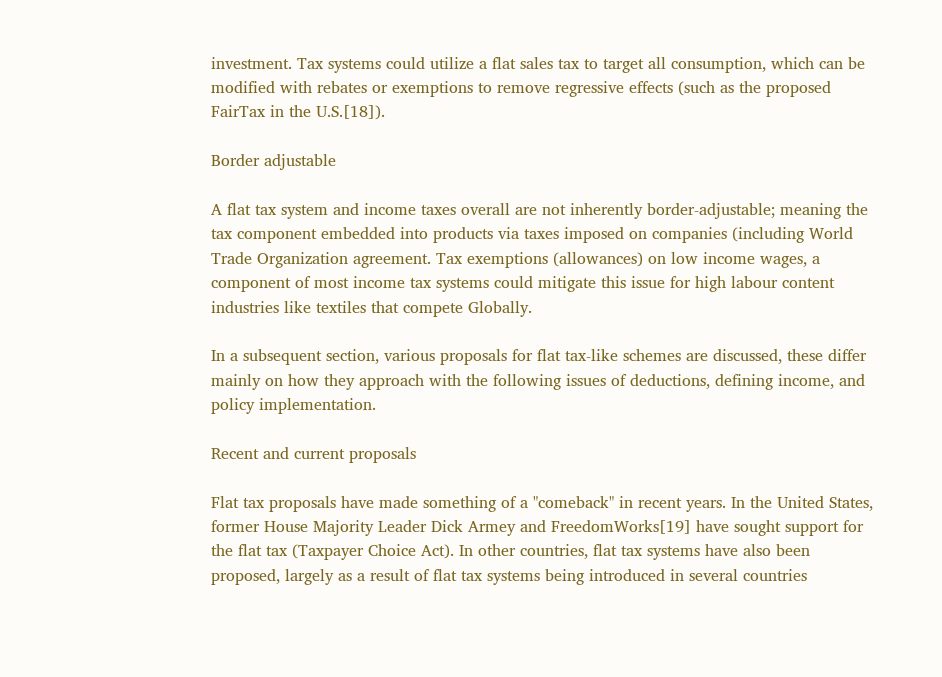investment. Tax systems could utilize a flat sales tax to target all consumption, which can be modified with rebates or exemptions to remove regressive effects (such as the proposed FairTax in the U.S.[18]).

Border adjustable

A flat tax system and income taxes overall are not inherently border-adjustable; meaning the tax component embedded into products via taxes imposed on companies (including World Trade Organization agreement. Tax exemptions (allowances) on low income wages, a component of most income tax systems could mitigate this issue for high labour content industries like textiles that compete Globally.

In a subsequent section, various proposals for flat tax-like schemes are discussed, these differ mainly on how they approach with the following issues of deductions, defining income, and policy implementation.

Recent and current proposals

Flat tax proposals have made something of a "comeback" in recent years. In the United States, former House Majority Leader Dick Armey and FreedomWorks[19] have sought support for the flat tax (Taxpayer Choice Act). In other countries, flat tax systems have also been proposed, largely as a result of flat tax systems being introduced in several countries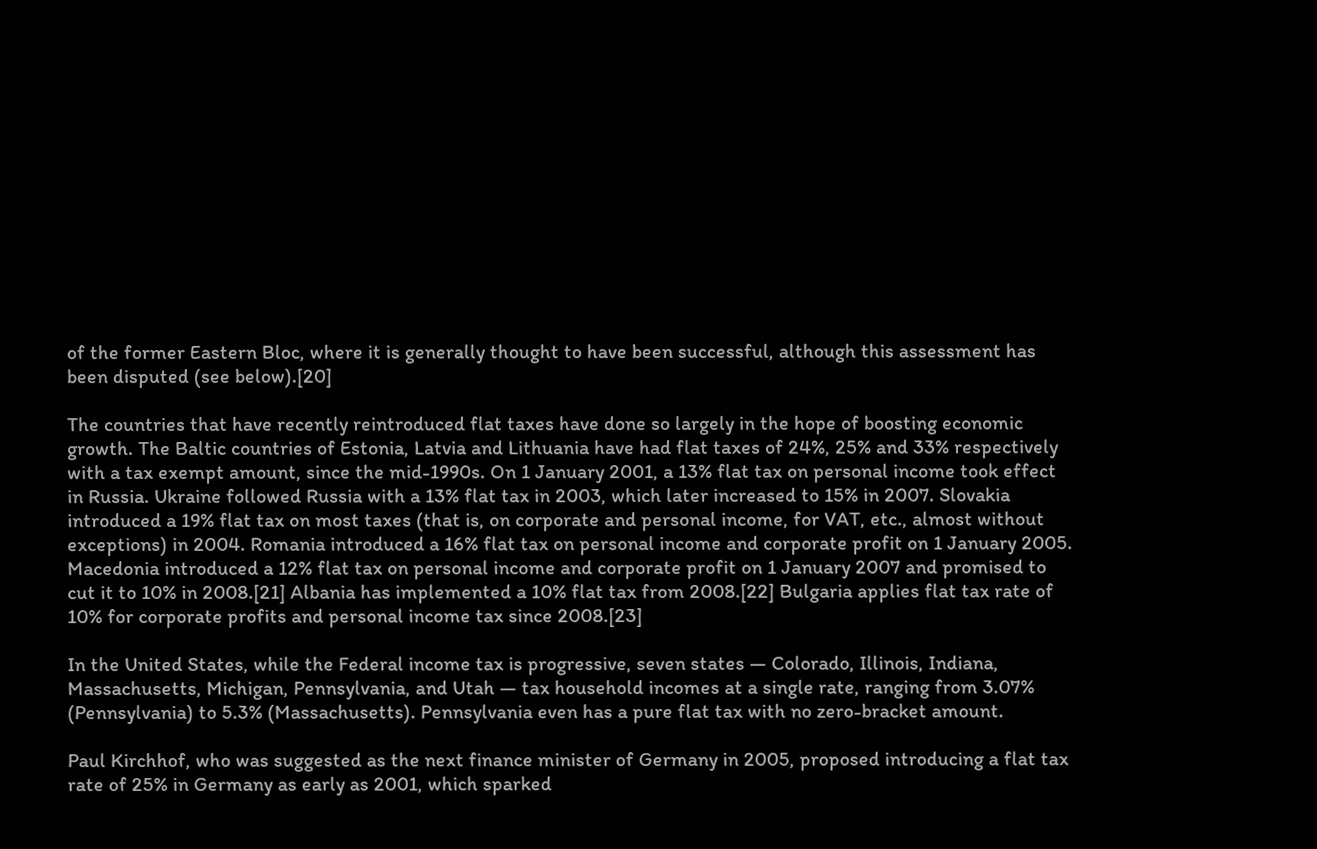of the former Eastern Bloc, where it is generally thought to have been successful, although this assessment has been disputed (see below).[20]

The countries that have recently reintroduced flat taxes have done so largely in the hope of boosting economic growth. The Baltic countries of Estonia, Latvia and Lithuania have had flat taxes of 24%, 25% and 33% respectively with a tax exempt amount, since the mid-1990s. On 1 January 2001, a 13% flat tax on personal income took effect in Russia. Ukraine followed Russia with a 13% flat tax in 2003, which later increased to 15% in 2007. Slovakia introduced a 19% flat tax on most taxes (that is, on corporate and personal income, for VAT, etc., almost without exceptions) in 2004. Romania introduced a 16% flat tax on personal income and corporate profit on 1 January 2005. Macedonia introduced a 12% flat tax on personal income and corporate profit on 1 January 2007 and promised to cut it to 10% in 2008.[21] Albania has implemented a 10% flat tax from 2008.[22] Bulgaria applies flat tax rate of 10% for corporate profits and personal income tax since 2008.[23]

In the United States, while the Federal income tax is progressive, seven states — Colorado, Illinois, Indiana, Massachusetts, Michigan, Pennsylvania, and Utah — tax household incomes at a single rate, ranging from 3.07% (Pennsylvania) to 5.3% (Massachusetts). Pennsylvania even has a pure flat tax with no zero-bracket amount.

Paul Kirchhof, who was suggested as the next finance minister of Germany in 2005, proposed introducing a flat tax rate of 25% in Germany as early as 2001, which sparked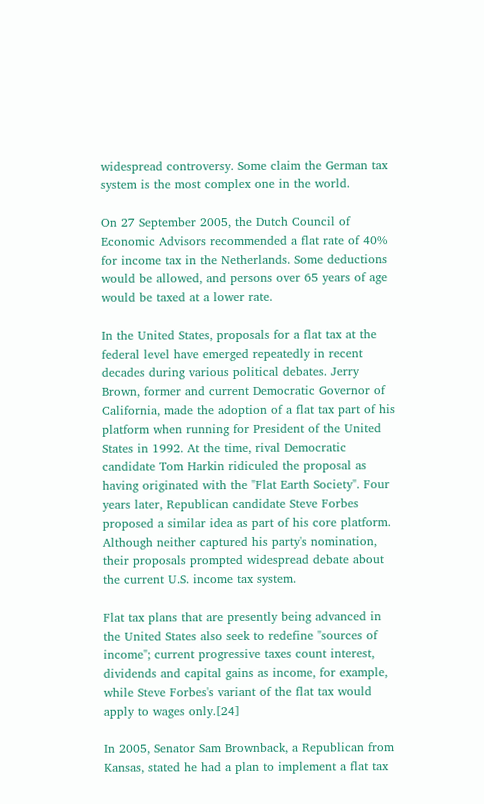widespread controversy. Some claim the German tax system is the most complex one in the world.

On 27 September 2005, the Dutch Council of Economic Advisors recommended a flat rate of 40% for income tax in the Netherlands. Some deductions would be allowed, and persons over 65 years of age would be taxed at a lower rate.

In the United States, proposals for a flat tax at the federal level have emerged repeatedly in recent decades during various political debates. Jerry Brown, former and current Democratic Governor of California, made the adoption of a flat tax part of his platform when running for President of the United States in 1992. At the time, rival Democratic candidate Tom Harkin ridiculed the proposal as having originated with the "Flat Earth Society". Four years later, Republican candidate Steve Forbes proposed a similar idea as part of his core platform. Although neither captured his party's nomination, their proposals prompted widespread debate about the current U.S. income tax system.

Flat tax plans that are presently being advanced in the United States also seek to redefine "sources of income"; current progressive taxes count interest, dividends and capital gains as income, for example, while Steve Forbes's variant of the flat tax would apply to wages only.[24]

In 2005, Senator Sam Brownback, a Republican from Kansas, stated he had a plan to implement a flat tax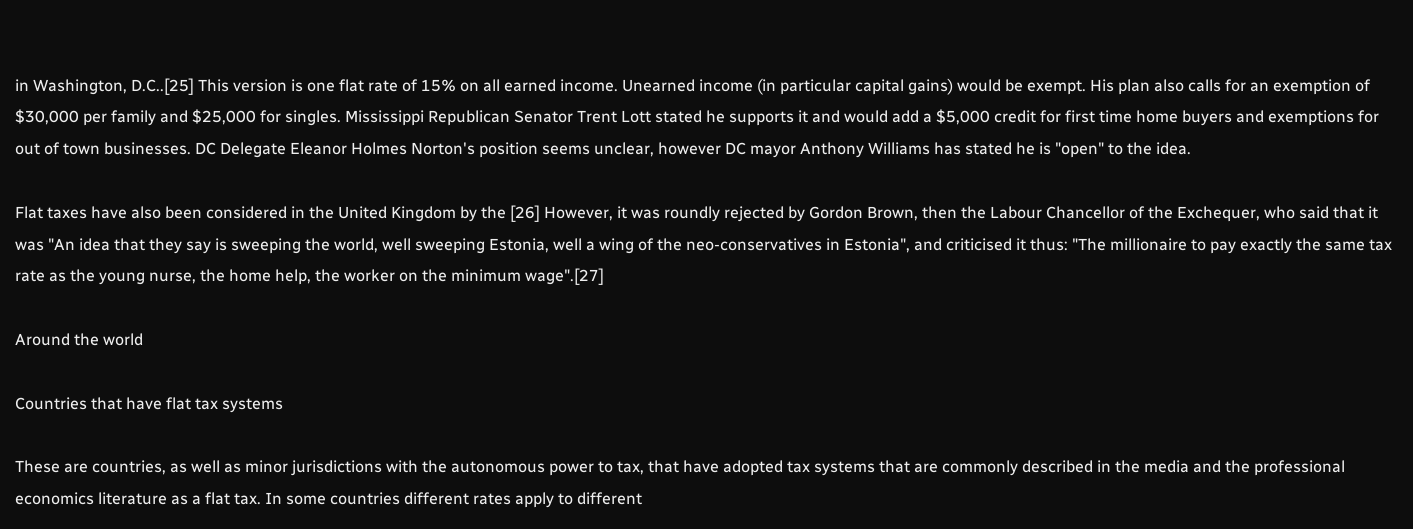in Washington, D.C..[25] This version is one flat rate of 15% on all earned income. Unearned income (in particular capital gains) would be exempt. His plan also calls for an exemption of $30,000 per family and $25,000 for singles. Mississippi Republican Senator Trent Lott stated he supports it and would add a $5,000 credit for first time home buyers and exemptions for out of town businesses. DC Delegate Eleanor Holmes Norton's position seems unclear, however DC mayor Anthony Williams has stated he is "open" to the idea.

Flat taxes have also been considered in the United Kingdom by the [26] However, it was roundly rejected by Gordon Brown, then the Labour Chancellor of the Exchequer, who said that it was "An idea that they say is sweeping the world, well sweeping Estonia, well a wing of the neo-conservatives in Estonia", and criticised it thus: "The millionaire to pay exactly the same tax rate as the young nurse, the home help, the worker on the minimum wage".[27]

Around the world

Countries that have flat tax systems

These are countries, as well as minor jurisdictions with the autonomous power to tax, that have adopted tax systems that are commonly described in the media and the professional economics literature as a flat tax. In some countries different rates apply to different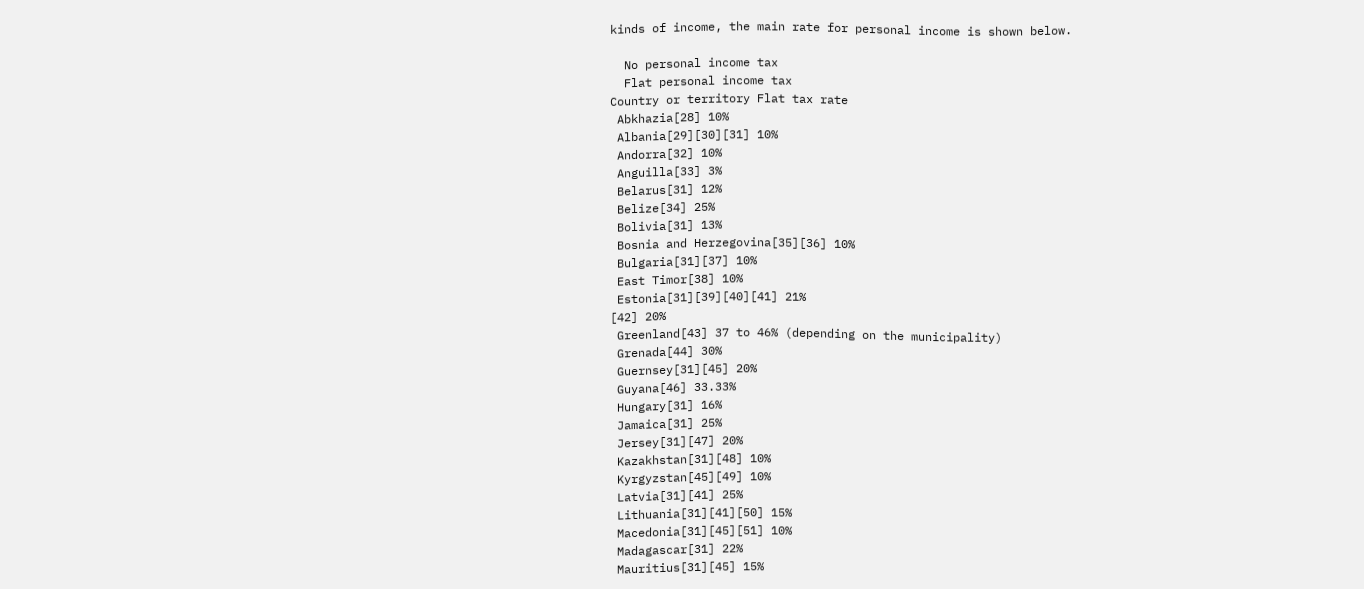kinds of income, the main rate for personal income is shown below.

  No personal income tax
  Flat personal income tax
Country or territory Flat tax rate
 Abkhazia[28] 10%
 Albania[29][30][31] 10%
 Andorra[32] 10%
 Anguilla[33] 3%
 Belarus[31] 12%
 Belize[34] 25%
 Bolivia[31] 13%
 Bosnia and Herzegovina[35][36] 10%
 Bulgaria[31][37] 10%
 East Timor[38] 10%
 Estonia[31][39][40][41] 21%
[42] 20%
 Greenland[43] 37 to 46% (depending on the municipality)
 Grenada[44] 30%
 Guernsey[31][45] 20%
 Guyana[46] 33.33%
 Hungary[31] 16%
 Jamaica[31] 25%
 Jersey[31][47] 20%
 Kazakhstan[31][48] 10%
 Kyrgyzstan[45][49] 10%
 Latvia[31][41] 25%
 Lithuania[31][41][50] 15%
 Macedonia[31][45][51] 10%
 Madagascar[31] 22%
 Mauritius[31][45] 15%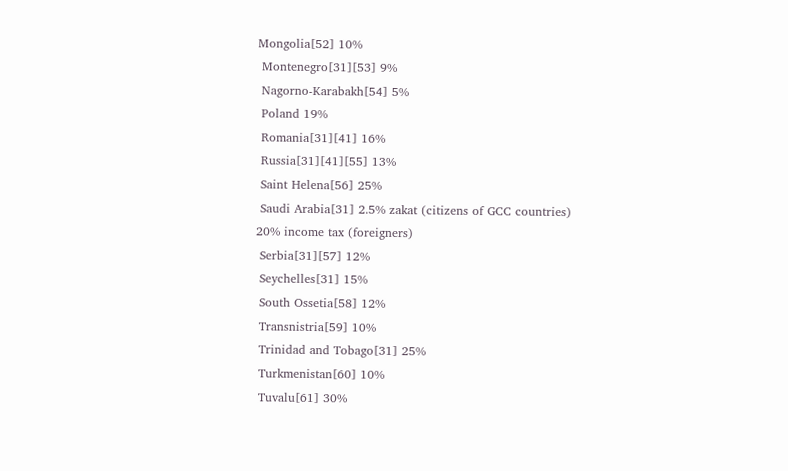Mongolia[52] 10%
 Montenegro[31][53] 9%
 Nagorno-Karabakh[54] 5%
 Poland 19%
 Romania[31][41] 16%
 Russia[31][41][55] 13%
 Saint Helena[56] 25%
 Saudi Arabia[31] 2.5% zakat (citizens of GCC countries)
20% income tax (foreigners)
 Serbia[31][57] 12%
 Seychelles[31] 15%
 South Ossetia[58] 12%
 Transnistria[59] 10%
 Trinidad and Tobago[31] 25%
 Turkmenistan[60] 10%
 Tuvalu[61] 30%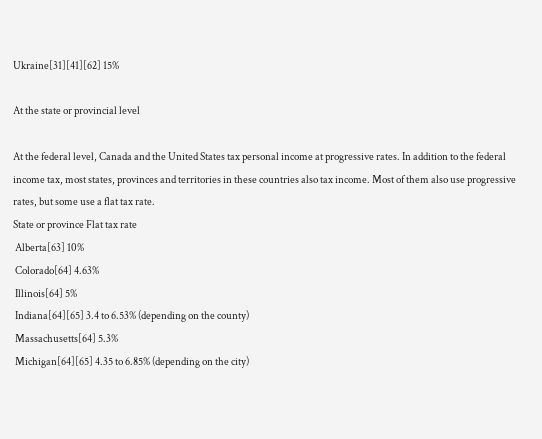Ukraine[31][41][62] 15%

At the state or provincial level

At the federal level, Canada and the United States tax personal income at progressive rates. In addition to the federal income tax, most states, provinces and territories in these countries also tax income. Most of them also use progressive rates, but some use a flat tax rate.
State or province Flat tax rate
 Alberta[63] 10%
 Colorado[64] 4.63%
 Illinois[64] 5%
 Indiana[64][65] 3.4 to 6.53% (depending on the county)
 Massachusetts[64] 5.3%
 Michigan[64][65] 4.35 to 6.85% (depending on the city)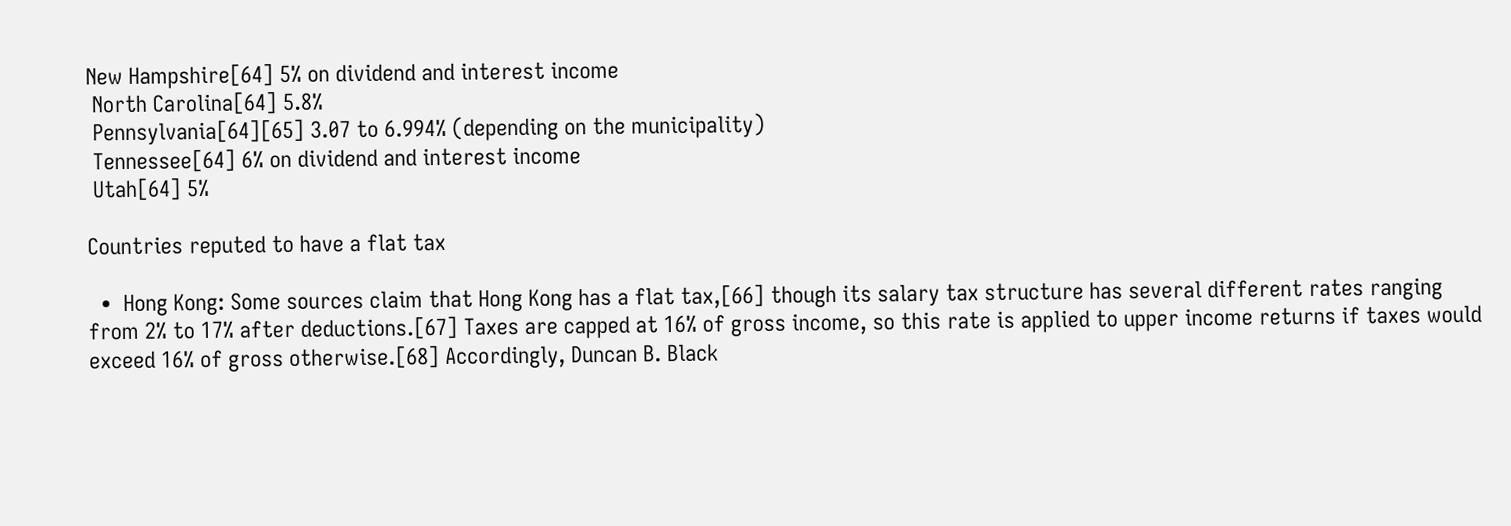New Hampshire[64] 5% on dividend and interest income
 North Carolina[64] 5.8%
 Pennsylvania[64][65] 3.07 to 6.994% (depending on the municipality)
 Tennessee[64] 6% on dividend and interest income
 Utah[64] 5%

Countries reputed to have a flat tax

  •  Hong Kong: Some sources claim that Hong Kong has a flat tax,[66] though its salary tax structure has several different rates ranging from 2% to 17% after deductions.[67] Taxes are capped at 16% of gross income, so this rate is applied to upper income returns if taxes would exceed 16% of gross otherwise.[68] Accordingly, Duncan B. Black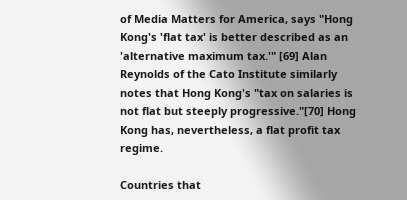of Media Matters for America, says "Hong Kong's 'flat tax' is better described as an 'alternative maximum tax.'" [69] Alan Reynolds of the Cato Institute similarly notes that Hong Kong's "tax on salaries is not flat but steeply progressive."[70] Hong Kong has, nevertheless, a flat profit tax regime.

Countries that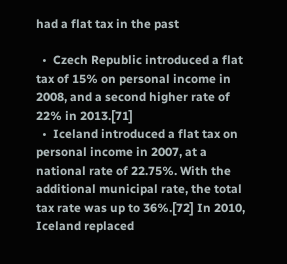had a flat tax in the past

  •  Czech Republic introduced a flat tax of 15% on personal income in 2008, and a second higher rate of 22% in 2013.[71]
  •  Iceland introduced a flat tax on personal income in 2007, at a national rate of 22.75%. With the additional municipal rate, the total tax rate was up to 36%.[72] In 2010, Iceland replaced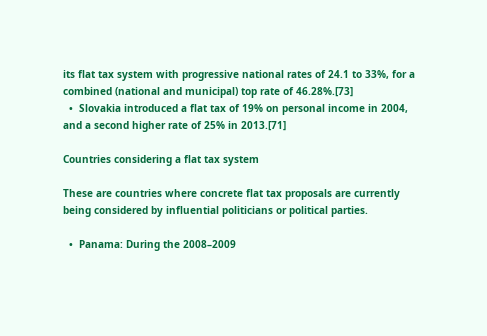its flat tax system with progressive national rates of 24.1 to 33%, for a combined (national and municipal) top rate of 46.28%.[73]
  •  Slovakia introduced a flat tax of 19% on personal income in 2004, and a second higher rate of 25% in 2013.[71]

Countries considering a flat tax system

These are countries where concrete flat tax proposals are currently being considered by influential politicians or political parties.

  •  Panama: During the 2008–2009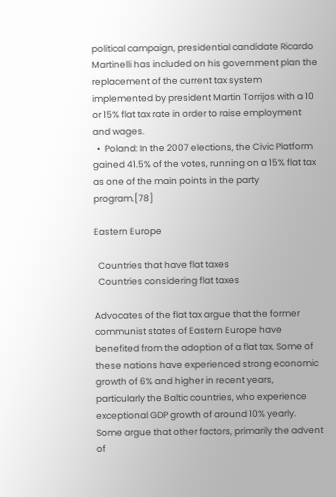political campaign, presidential candidate Ricardo Martinelli has included on his government plan the replacement of the current tax system implemented by president Martin Torrijos with a 10 or 15% flat tax rate in order to raise employment and wages.
  •  Poland: In the 2007 elections, the Civic Platform gained 41.5% of the votes, running on a 15% flat tax as one of the main points in the party program.[78]

Eastern Europe

  Countries that have flat taxes
  Countries considering flat taxes

Advocates of the flat tax argue that the former communist states of Eastern Europe have benefited from the adoption of a flat tax. Some of these nations have experienced strong economic growth of 6% and higher in recent years, particularly the Baltic countries, who experience exceptional GDP growth of around 10% yearly. Some argue that other factors, primarily the advent of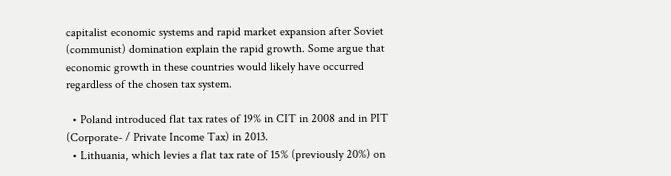capitalist economic systems and rapid market expansion after Soviet (communist) domination explain the rapid growth. Some argue that economic growth in these countries would likely have occurred regardless of the chosen tax system.

  • Poland introduced flat tax rates of 19% in CIT in 2008 and in PIT (Corporate- / Private Income Tax) in 2013.
  • Lithuania, which levies a flat tax rate of 15% (previously 20%) on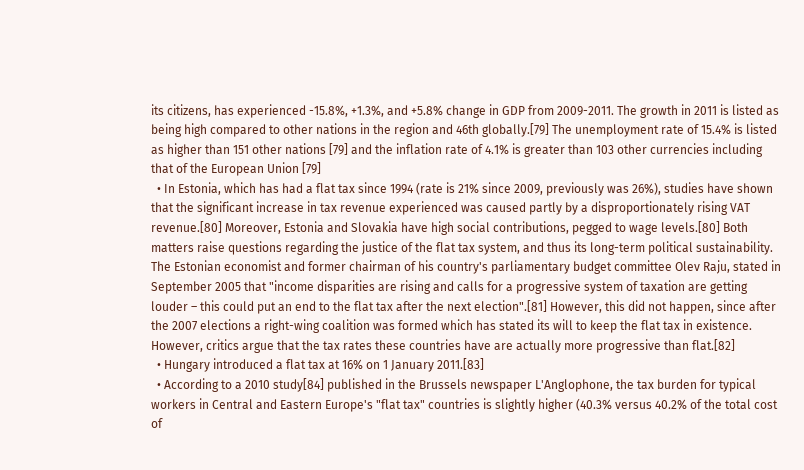its citizens, has experienced -15.8%, +1.3%, and +5.8% change in GDP from 2009-2011. The growth in 2011 is listed as being high compared to other nations in the region and 46th globally.[79] The unemployment rate of 15.4% is listed as higher than 151 other nations [79] and the inflation rate of 4.1% is greater than 103 other currencies including that of the European Union [79]
  • In Estonia, which has had a flat tax since 1994 (rate is 21% since 2009, previously was 26%), studies have shown that the significant increase in tax revenue experienced was caused partly by a disproportionately rising VAT revenue.[80] Moreover, Estonia and Slovakia have high social contributions, pegged to wage levels.[80] Both matters raise questions regarding the justice of the flat tax system, and thus its long-term political sustainability. The Estonian economist and former chairman of his country's parliamentary budget committee Olev Raju, stated in September 2005 that "income disparities are rising and calls for a progressive system of taxation are getting louder – this could put an end to the flat tax after the next election".[81] However, this did not happen, since after the 2007 elections a right-wing coalition was formed which has stated its will to keep the flat tax in existence. However, critics argue that the tax rates these countries have are actually more progressive than flat.[82]
  • Hungary introduced a flat tax at 16% on 1 January 2011.[83]
  • According to a 2010 study[84] published in the Brussels newspaper L'Anglophone, the tax burden for typical workers in Central and Eastern Europe's "flat tax" countries is slightly higher (40.3% versus 40.2% of the total cost of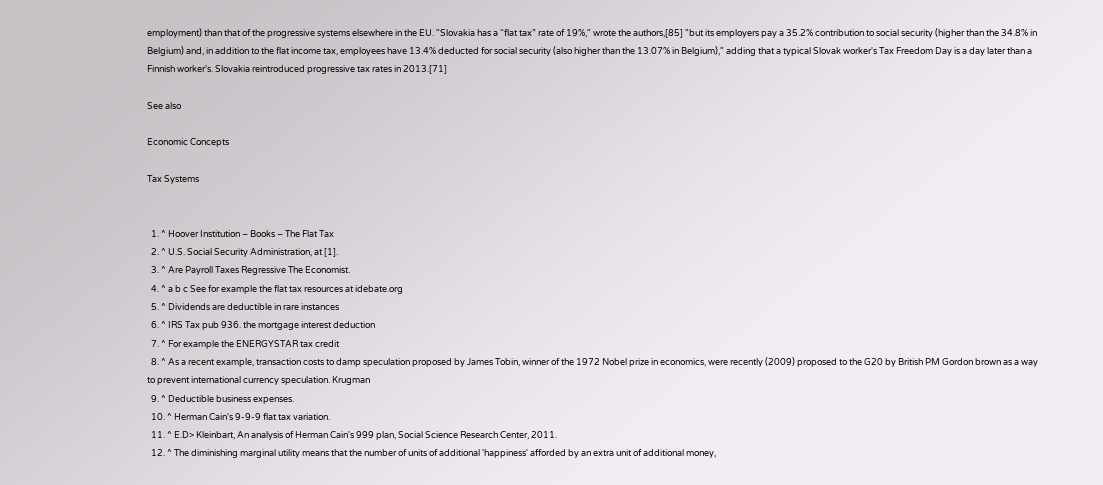employment) than that of the progressive systems elsewhere in the EU. "Slovakia has a “flat tax” rate of 19%," wrote the authors,[85] "but its employers pay a 35.2% contribution to social security (higher than the 34.8% in Belgium) and, in addition to the flat income tax, employees have 13.4% deducted for social security (also higher than the 13.07% in Belgium)," adding that a typical Slovak worker's Tax Freedom Day is a day later than a Finnish worker's. Slovakia reintroduced progressive tax rates in 2013.[71]

See also

Economic Concepts

Tax Systems


  1. ^ Hoover Institution – Books – The Flat Tax
  2. ^ U.S. Social Security Administration, at [1].
  3. ^ Are Payroll Taxes Regressive The Economist.
  4. ^ a b c See for example the flat tax resources at idebate.org
  5. ^ Dividends are deductible in rare instances
  6. ^ IRS Tax pub 936. the mortgage interest deduction
  7. ^ For example the ENERGYSTAR tax credit
  8. ^ As a recent example, transaction costs to damp speculation proposed by James Tobin, winner of the 1972 Nobel prize in economics, were recently (2009) proposed to the G20 by British PM Gordon brown as a way to prevent international currency speculation. Krugman
  9. ^ Deductible business expenses.
  10. ^ Herman Cain's 9-9-9 flat tax variation.
  11. ^ E.D> Kleinbart, An analysis of Herman Cain's 999 plan, Social Science Research Center, 2011.
  12. ^ The diminishing marginal utility means that the number of units of additional 'happiness' afforded by an extra unit of additional money,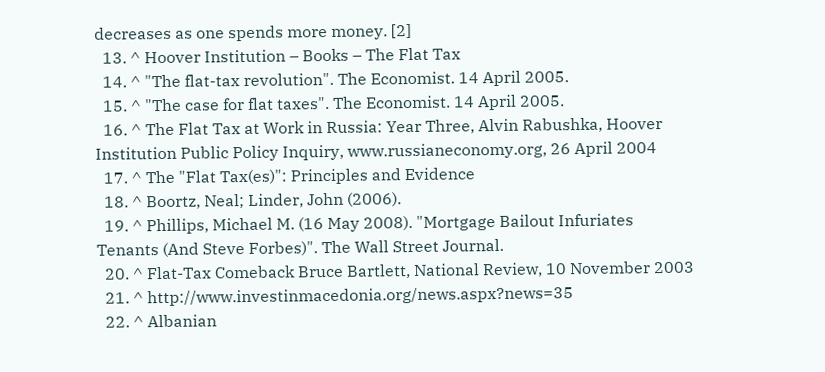decreases as one spends more money. [2]
  13. ^ Hoover Institution – Books – The Flat Tax
  14. ^ "The flat-tax revolution". The Economist. 14 April 2005.
  15. ^ "The case for flat taxes". The Economist. 14 April 2005.
  16. ^ The Flat Tax at Work in Russia: Year Three, Alvin Rabushka, Hoover Institution Public Policy Inquiry, www.russianeconomy.org, 26 April 2004
  17. ^ The "Flat Tax(es)": Principles and Evidence
  18. ^ Boortz, Neal; Linder, John (2006).
  19. ^ Phillips, Michael M. (16 May 2008). "Mortgage Bailout Infuriates Tenants (And Steve Forbes)". The Wall Street Journal.
  20. ^ Flat-Tax Comeback Bruce Bartlett, National Review, 10 November 2003
  21. ^ http://www.investinmacedonia.org/news.aspx?news=35
  22. ^ Albanian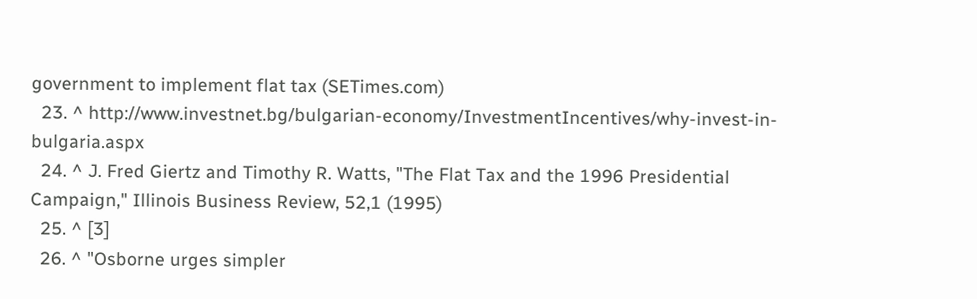government to implement flat tax (SETimes.com)
  23. ^ http://www.investnet.bg/bulgarian-economy/InvestmentIncentives/why-invest-in-bulgaria.aspx
  24. ^ J. Fred Giertz and Timothy R. Watts, "The Flat Tax and the 1996 Presidential Campaign," Illinois Business Review, 52,1 (1995)
  25. ^ [3]
  26. ^ "Osborne urges simpler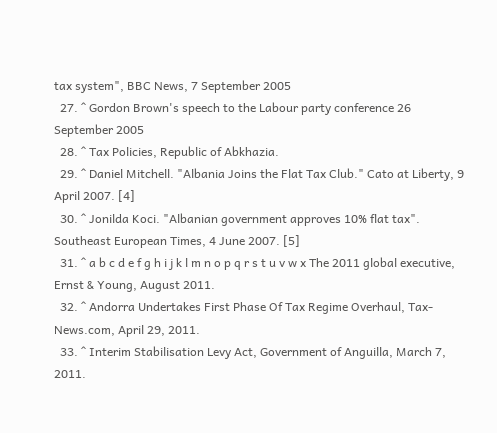tax system", BBC News, 7 September 2005
  27. ^ Gordon Brown's speech to the Labour party conference 26 September 2005
  28. ^ Tax Policies, Republic of Abkhazia.
  29. ^ Daniel Mitchell. "Albania Joins the Flat Tax Club." Cato at Liberty, 9 April 2007. [4]
  30. ^ Jonilda Koci. "Albanian government approves 10% flat tax". Southeast European Times, 4 June 2007. [5]
  31. ^ a b c d e f g h i j k l m n o p q r s t u v w x The 2011 global executive, Ernst & Young, August 2011.
  32. ^ Andorra Undertakes First Phase Of Tax Regime Overhaul, Tax-News.com, April 29, 2011.
  33. ^ Interim Stabilisation Levy Act, Government of Anguilla, March 7, 2011.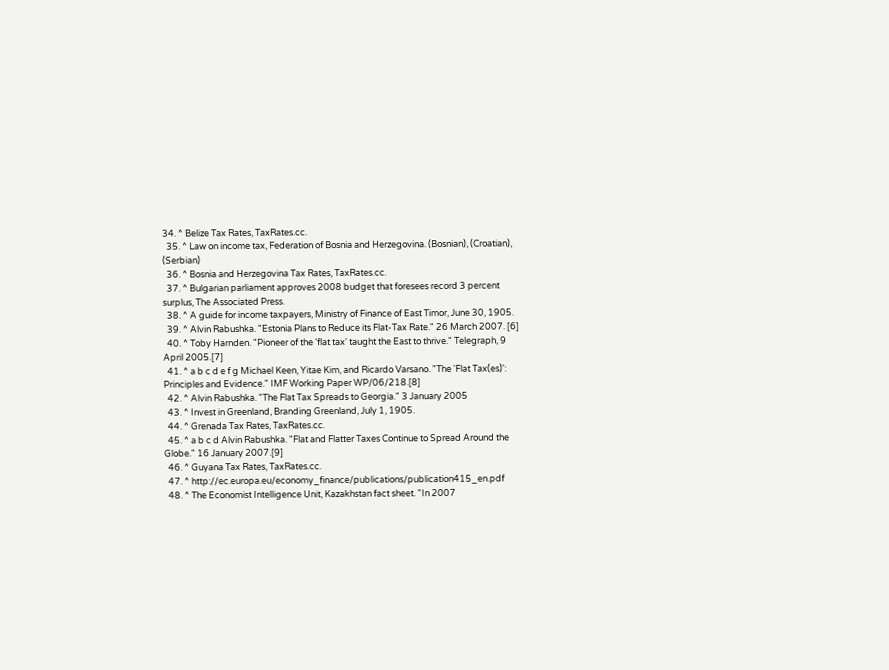34. ^ Belize Tax Rates, TaxRates.cc.
  35. ^ Law on income tax, Federation of Bosnia and Herzegovina. (Bosnian), (Croatian), (Serbian)
  36. ^ Bosnia and Herzegovina Tax Rates, TaxRates.cc.
  37. ^ Bulgarian parliament approves 2008 budget that foresees record 3 percent surplus, The Associated Press.
  38. ^ A guide for income taxpayers, Ministry of Finance of East Timor, June 30, 1905.
  39. ^ Alvin Rabushka. "Estonia Plans to Reduce its Flat-Tax Rate." 26 March 2007. [6]
  40. ^ Toby Harnden. "Pioneer of the 'flat tax' taught the East to thrive." Telegraph, 9 April 2005.[7]
  41. ^ a b c d e f g Michael Keen, Yitae Kim, and Ricardo Varsano. "The 'Flat Tax(es)': Principles and Evidence." IMF Working Paper WP/06/218.[8]
  42. ^ Alvin Rabushka. "The Flat Tax Spreads to Georgia." 3 January 2005
  43. ^ Invest in Greenland, Branding Greenland, July 1, 1905.
  44. ^ Grenada Tax Rates, TaxRates.cc.
  45. ^ a b c d Alvin Rabushka. "Flat and Flatter Taxes Continue to Spread Around the Globe." 16 January 2007.[9]
  46. ^ Guyana Tax Rates, TaxRates.cc.
  47. ^ http://ec.europa.eu/economy_finance/publications/publication415_en.pdf
  48. ^ The Economist Intelligence Unit, Kazakhstan fact sheet. "In 2007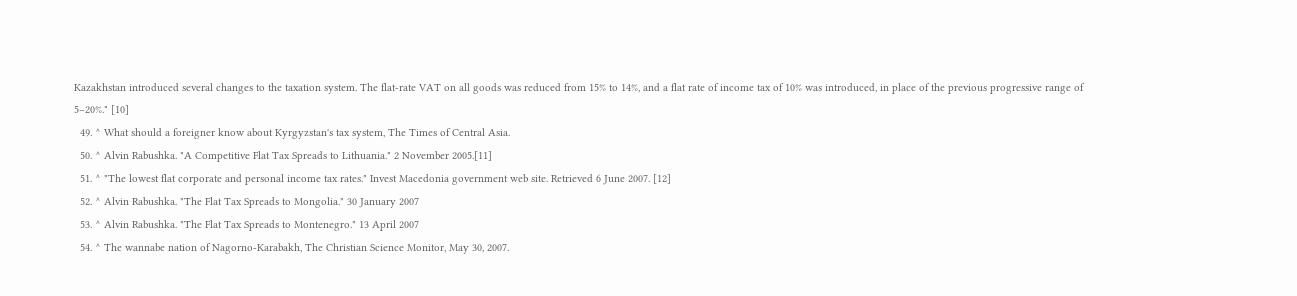Kazakhstan introduced several changes to the taxation system. The flat-rate VAT on all goods was reduced from 15% to 14%, and a flat rate of income tax of 10% was introduced, in place of the previous progressive range of 5–20%." [10]
  49. ^ What should a foreigner know about Kyrgyzstan's tax system, The Times of Central Asia.
  50. ^ Alvin Rabushka. "A Competitive Flat Tax Spreads to Lithuania." 2 November 2005.[11]
  51. ^ "The lowest flat corporate and personal income tax rates." Invest Macedonia government web site. Retrieved 6 June 2007. [12]
  52. ^ Alvin Rabushka. "The Flat Tax Spreads to Mongolia." 30 January 2007
  53. ^ Alvin Rabushka. "The Flat Tax Spreads to Montenegro." 13 April 2007
  54. ^ The wannabe nation of Nagorno-Karabakh, The Christian Science Monitor, May 30, 2007.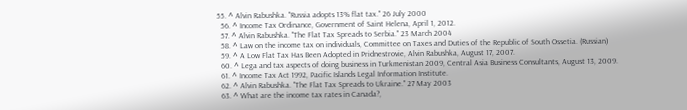55. ^ Alvin Rabushka. "Russia adopts 13% flat tax." 26 July 2000
  56. ^ Income Tax Ordinance, Government of Saint Helena, April 1, 2012.
  57. ^ Alvin Rabushka. "The Flat Tax Spreads to Serbia." 23 March 2004
  58. ^ Law on the income tax on individuals, Committee on Taxes and Duties of the Republic of South Ossetia. (Russian)
  59. ^ A Low Flat Tax Has Been Adopted in Pridnestrovie, Alvin Rabushka, August 17, 2007.
  60. ^ Lega and tax aspects of doing business in Turkmenistan 2009, Central Asia Business Consultants, August 13, 2009.
  61. ^ Income Tax Act 1992, Pacific Islands Legal Information Institute.
  62. ^ Alvin Rabushka. "The Flat Tax Spreads to Ukraine." 27 May 2003
  63. ^ What are the income tax rates in Canada?,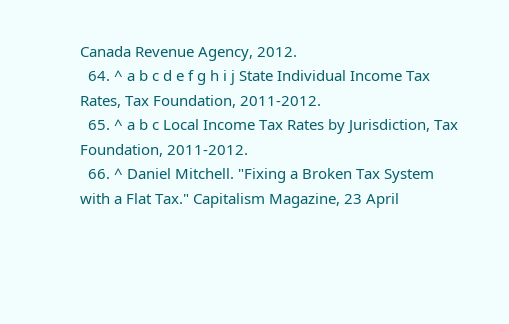Canada Revenue Agency, 2012.
  64. ^ a b c d e f g h i j State Individual Income Tax Rates, Tax Foundation, 2011-2012.
  65. ^ a b c Local Income Tax Rates by Jurisdiction, Tax Foundation, 2011-2012.
  66. ^ Daniel Mitchell. "Fixing a Broken Tax System with a Flat Tax." Capitalism Magazine, 23 April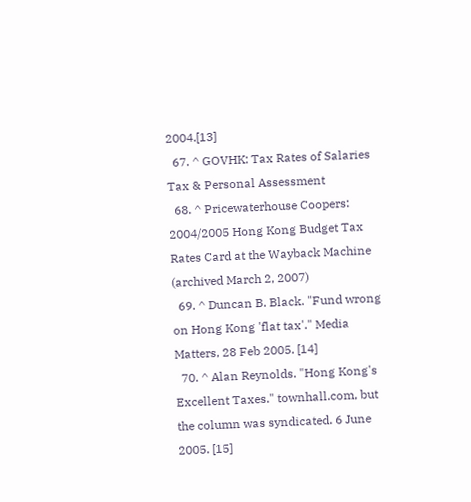2004.[13]
  67. ^ GOVHK: Tax Rates of Salaries Tax & Personal Assessment
  68. ^ Pricewaterhouse Coopers: 2004/2005 Hong Kong Budget Tax Rates Card at the Wayback Machine (archived March 2, 2007)
  69. ^ Duncan B. Black. "Fund wrong on Hong Kong 'flat tax'." Media Matters, 28 Feb 2005. [14]
  70. ^ Alan Reynolds. "Hong Kong's Excellent Taxes." townhall.com, but the column was syndicated. 6 June 2005. [15]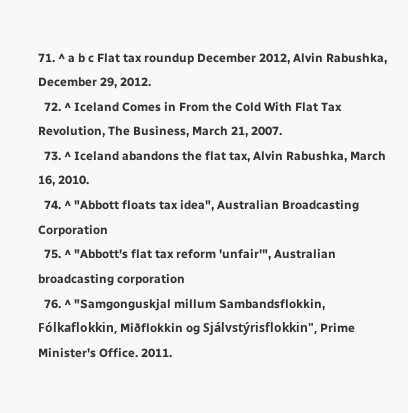71. ^ a b c Flat tax roundup December 2012, Alvin Rabushka, December 29, 2012.
  72. ^ Iceland Comes in From the Cold With Flat Tax Revolution, The Business, March 21, 2007.
  73. ^ Iceland abandons the flat tax, Alvin Rabushka, March 16, 2010.
  74. ^ "Abbott floats tax idea", Australian Broadcasting Corporation
  75. ^ "Abbott's flat tax reform 'unfair'", Australian broadcasting corporation
  76. ^ "Samgonguskjal millum Sambandsflokkin, Fólkaflokkin, Miðflokkin og Sjálvstýrisflokkin", Prime Minister's Office. 2011.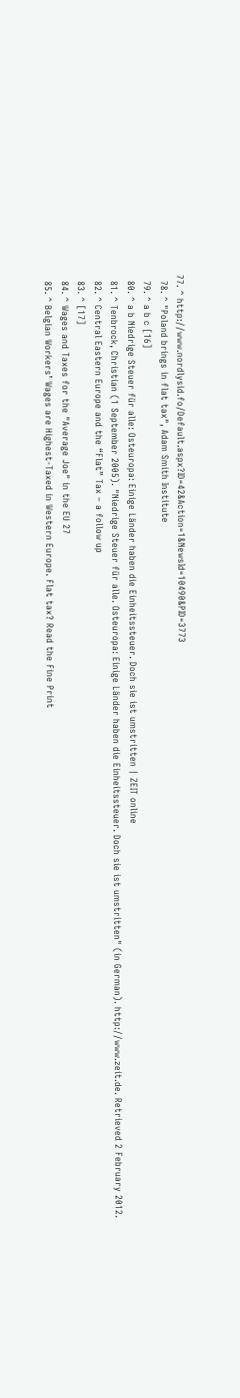77. ^ http://www.nordlysid.fo/Default.aspx?ID=42&Action=1&NewsId=10490&PID=3773
  78. ^ "Poland brings in flat tax", Adam Smith Institute
  79. ^ a b c [16]
  80. ^ a b Niedrige Steuer für alle: Osteuropa: Einige Länder haben die Einheitssteuer. Doch sie ist umstritten | ZEIT online
  81. ^ Tenbrock, Christian (1 September 2005). "Niedrige Steuer für alle. Osteuropa: Einige Länder haben die Einheitssteuer. Doch sie ist umstritten" (in German). http://www.zeit.de. Retrieved 2 February 2012.
  82. ^ Central Eastern Europe and the “Flat” Tax – a follow up
  83. ^ [17]
  84. ^ Wages and Taxes for the "Average Joe" in the EU 27
  85. ^ Belgian Workers’ Wages are Highest-Taxed in Western Europe. Flat tax? Read the Fine Print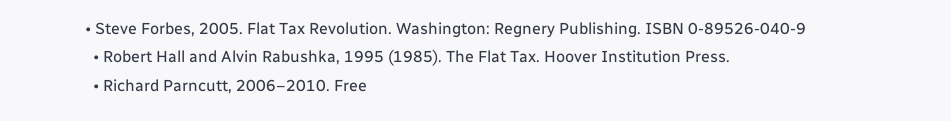• Steve Forbes, 2005. Flat Tax Revolution. Washington: Regnery Publishing. ISBN 0-89526-040-9
  • Robert Hall and Alvin Rabushka, 1995 (1985). The Flat Tax. Hoover Institution Press.
  • Richard Parncutt, 2006–2010. Free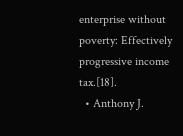enterprise without poverty: Effectively progressive income tax.[18].
  • Anthony J.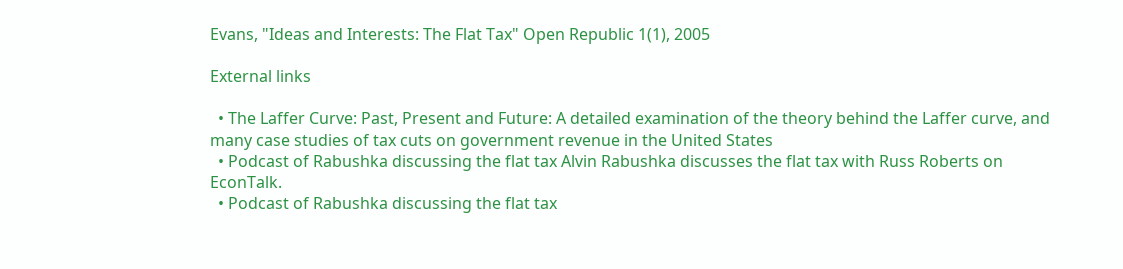Evans, "Ideas and Interests: The Flat Tax" Open Republic 1(1), 2005

External links

  • The Laffer Curve: Past, Present and Future: A detailed examination of the theory behind the Laffer curve, and many case studies of tax cuts on government revenue in the United States
  • Podcast of Rabushka discussing the flat tax Alvin Rabushka discusses the flat tax with Russ Roberts on EconTalk.
  • Podcast of Rabushka discussing the flat tax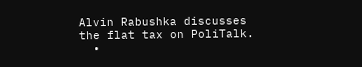Alvin Rabushka discusses the flat tax on PoliTalk.
  •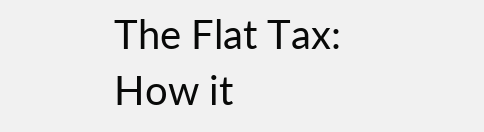The Flat Tax: How it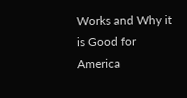Works and Why it is Good for America